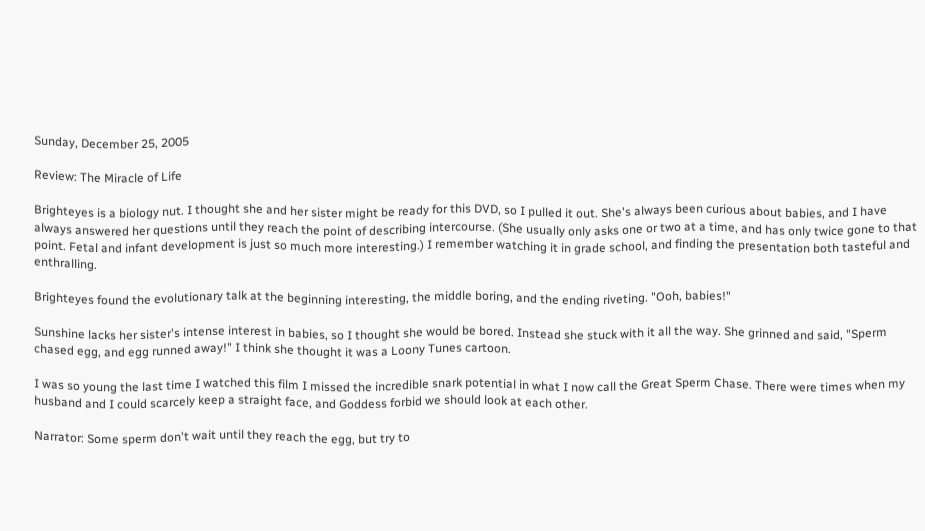Sunday, December 25, 2005

Review: The Miracle of Life

Brighteyes is a biology nut. I thought she and her sister might be ready for this DVD, so I pulled it out. She's always been curious about babies, and I have always answered her questions until they reach the point of describing intercourse. (She usually only asks one or two at a time, and has only twice gone to that point. Fetal and infant development is just so much more interesting.) I remember watching it in grade school, and finding the presentation both tasteful and enthralling.

Brighteyes found the evolutionary talk at the beginning interesting, the middle boring, and the ending riveting. "Ooh, babies!"

Sunshine lacks her sister's intense interest in babies, so I thought she would be bored. Instead she stuck with it all the way. She grinned and said, "Sperm chased egg, and egg runned away!" I think she thought it was a Loony Tunes cartoon.

I was so young the last time I watched this film I missed the incredible snark potential in what I now call the Great Sperm Chase. There were times when my husband and I could scarcely keep a straight face, and Goddess forbid we should look at each other.

Narrator: Some sperm don't wait until they reach the egg, but try to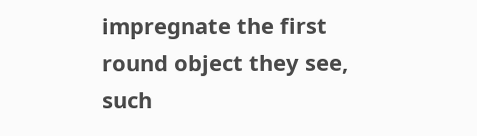impregnate the first round object they see, such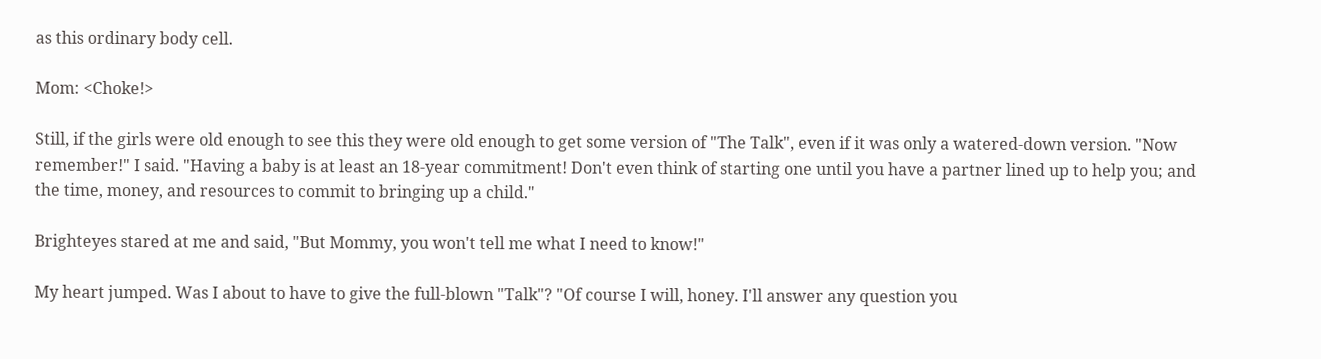as this ordinary body cell.

Mom: <Choke!>

Still, if the girls were old enough to see this they were old enough to get some version of "The Talk", even if it was only a watered-down version. "Now remember!" I said. "Having a baby is at least an 18-year commitment! Don't even think of starting one until you have a partner lined up to help you; and the time, money, and resources to commit to bringing up a child."

Brighteyes stared at me and said, "But Mommy, you won't tell me what I need to know!"

My heart jumped. Was I about to have to give the full-blown "Talk"? "Of course I will, honey. I'll answer any question you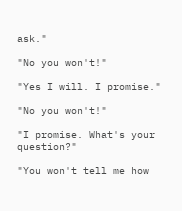ask."

"No you won't!"

"Yes I will. I promise."

"No you won't!"

"I promise. What's your question?"

"You won't tell me how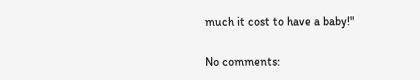much it cost to have a baby!"

No comments: